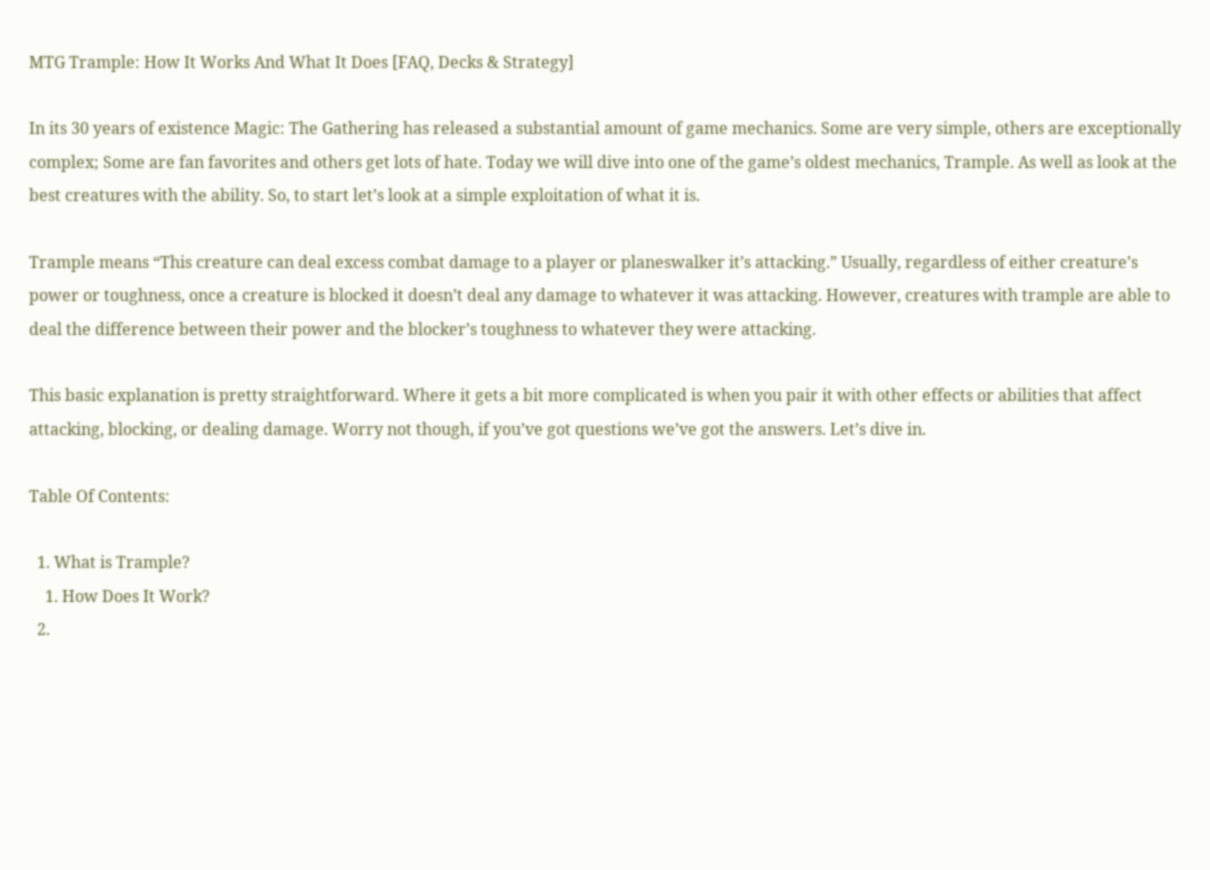MTG Trample: How It Works And What It Does [FAQ, Decks & Strategy]

In its 30 years of existence Magic: The Gathering has released a substantial amount of game mechanics. Some are very simple, others are exceptionally complex; Some are fan favorites and others get lots of hate. Today we will dive into one of the game’s oldest mechanics, Trample. As well as look at the best creatures with the ability. So, to start let’s look at a simple exploitation of what it is.

Trample means “This creature can deal excess combat damage to a player or planeswalker it’s attacking.” Usually, regardless of either creature’s power or toughness, once a creature is blocked it doesn’t deal any damage to whatever it was attacking. However, creatures with trample are able to deal the difference between their power and the blocker’s toughness to whatever they were attacking.

This basic explanation is pretty straightforward. Where it gets a bit more complicated is when you pair it with other effects or abilities that affect attacking, blocking, or dealing damage. Worry not though, if you’ve got questions we’ve got the answers. Let’s dive in.

Table Of Contents:

  1. What is Trample?
    1. How Does It Work?
  2.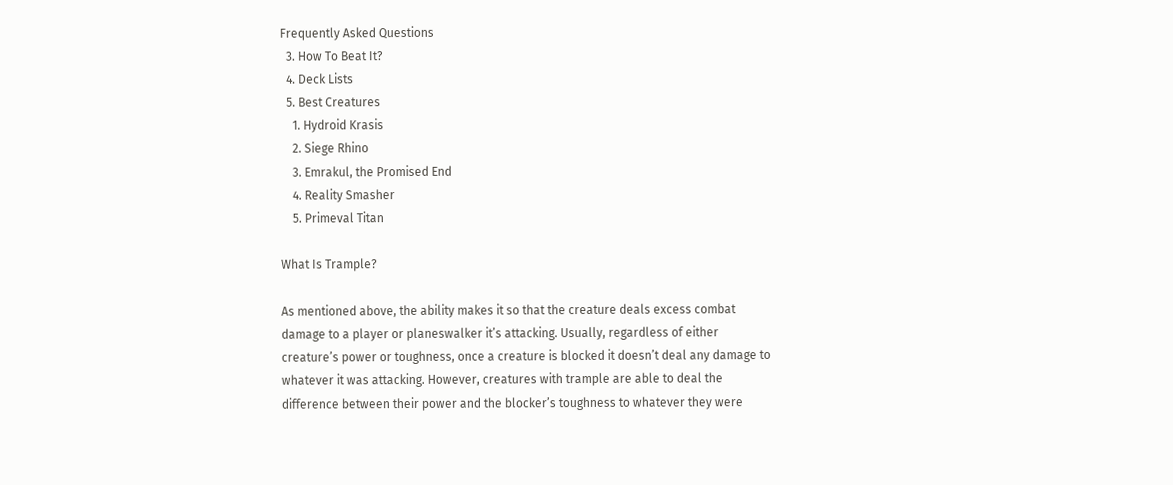Frequently Asked Questions
  3. How To Beat It?
  4. Deck Lists
  5. Best Creatures
    1. Hydroid Krasis
    2. Siege Rhino
    3. Emrakul, the Promised End
    4. Reality Smasher
    5. Primeval Titan

What Is Trample?

As mentioned above, the ability makes it so that the creature deals excess combat damage to a player or planeswalker it’s attacking. Usually, regardless of either creature’s power or toughness, once a creature is blocked it doesn’t deal any damage to whatever it was attacking. However, creatures with trample are able to deal the difference between their power and the blocker’s toughness to whatever they were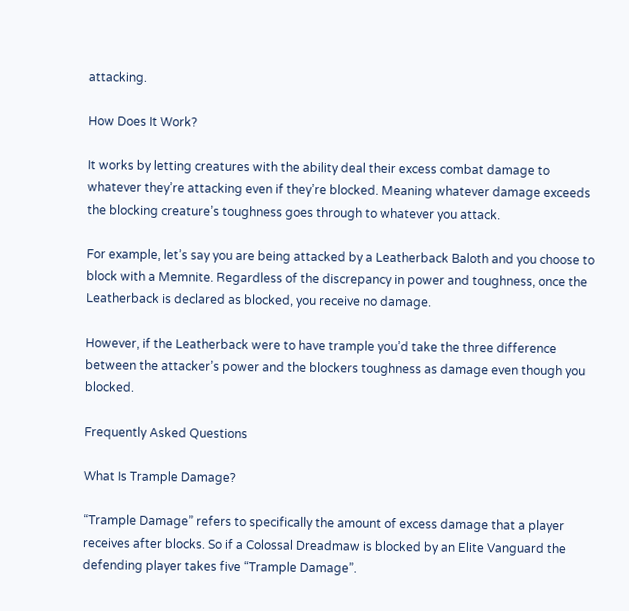attacking.

How Does It Work?

It works by letting creatures with the ability deal their excess combat damage to whatever they’re attacking even if they’re blocked. Meaning whatever damage exceeds the blocking creature’s toughness goes through to whatever you attack.

For example, let’s say you are being attacked by a Leatherback Baloth and you choose to block with a Memnite. Regardless of the discrepancy in power and toughness, once the Leatherback is declared as blocked, you receive no damage.

However, if the Leatherback were to have trample you’d take the three difference between the attacker’s power and the blockers toughness as damage even though you blocked.

Frequently Asked Questions

What Is Trample Damage?

“Trample Damage” refers to specifically the amount of excess damage that a player receives after blocks. So if a Colossal Dreadmaw is blocked by an Elite Vanguard the defending player takes five “Trample Damage”.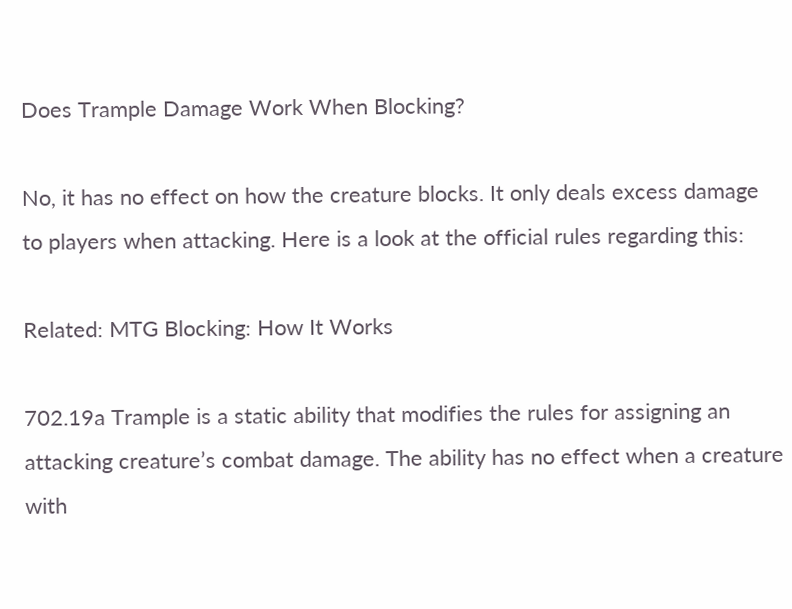Does Trample Damage Work When Blocking?

No, it has no effect on how the creature blocks. It only deals excess damage to players when attacking. Here is a look at the official rules regarding this:

Related: MTG Blocking: How It Works

702.19a Trample is a static ability that modifies the rules for assigning an attacking creature’s combat damage. The ability has no effect when a creature with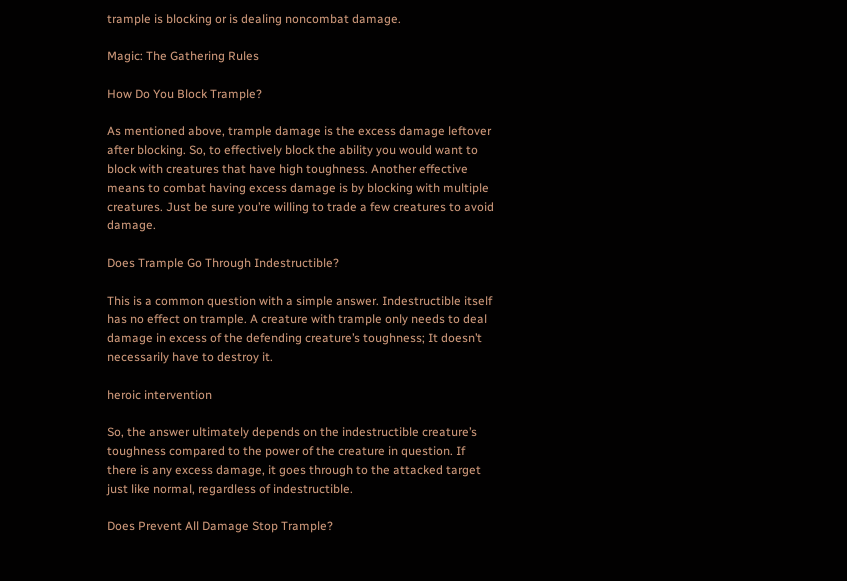trample is blocking or is dealing noncombat damage.

Magic: The Gathering Rules

How Do You Block Trample?

As mentioned above, trample damage is the excess damage leftover after blocking. So, to effectively block the ability you would want to block with creatures that have high toughness. Another effective means to combat having excess damage is by blocking with multiple creatures. Just be sure you’re willing to trade a few creatures to avoid damage.

Does Trample Go Through Indestructible?

This is a common question with a simple answer. Indestructible itself has no effect on trample. A creature with trample only needs to deal damage in excess of the defending creature’s toughness; It doesn’t necessarily have to destroy it.

heroic intervention

So, the answer ultimately depends on the indestructible creature’s toughness compared to the power of the creature in question. If there is any excess damage, it goes through to the attacked target just like normal, regardless of indestructible.

Does Prevent All Damage Stop Trample?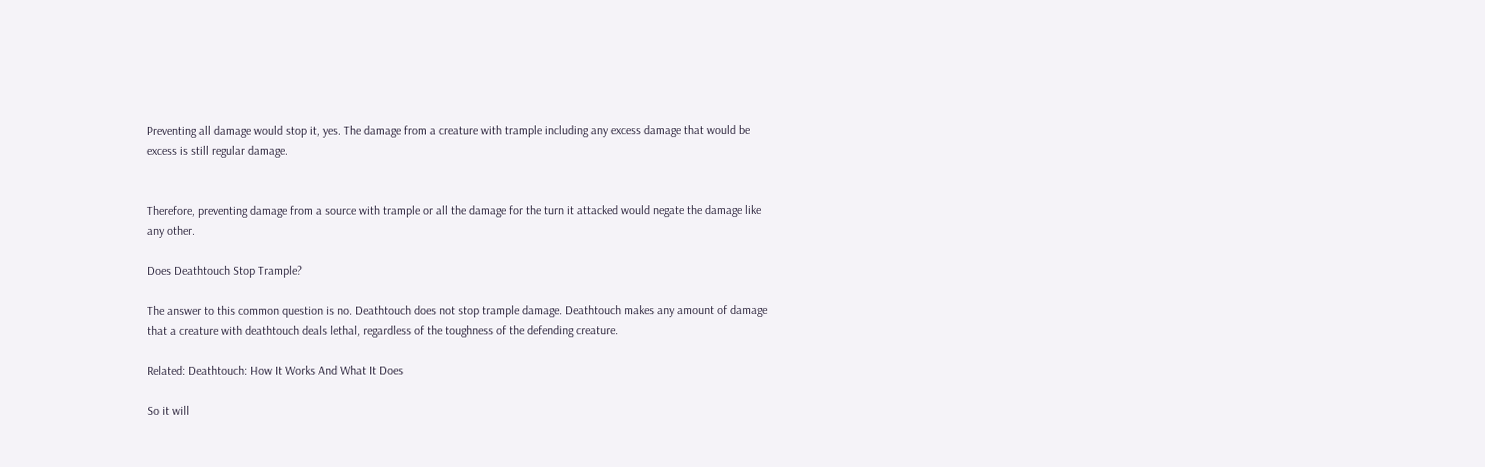Preventing all damage would stop it, yes. The damage from a creature with trample including any excess damage that would be excess is still regular damage.


Therefore, preventing damage from a source with trample or all the damage for the turn it attacked would negate the damage like any other.

Does Deathtouch Stop Trample?

The answer to this common question is no. Deathtouch does not stop trample damage. Deathtouch makes any amount of damage that a creature with deathtouch deals lethal, regardless of the toughness of the defending creature.

Related: Deathtouch: How It Works And What It Does

So it will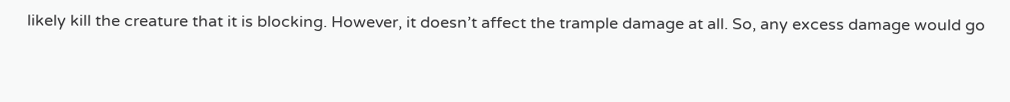likely kill the creature that it is blocking. However, it doesn’t affect the trample damage at all. So, any excess damage would go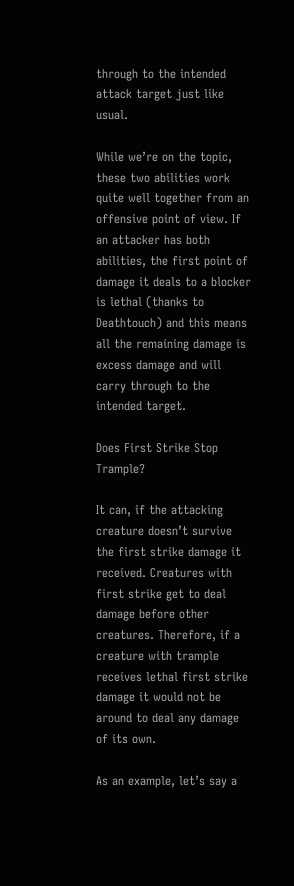through to the intended attack target just like usual.

While we’re on the topic, these two abilities work quite well together from an offensive point of view. If an attacker has both abilities, the first point of damage it deals to a blocker is lethal (thanks to Deathtouch) and this means all the remaining damage is excess damage and will carry through to the intended target.

Does First Strike Stop Trample?

It can, if the attacking creature doesn’t survive the first strike damage it received. Creatures with first strike get to deal damage before other creatures. Therefore, if a creature with trample receives lethal first strike damage it would not be around to deal any damage of its own.

As an example, let’s say a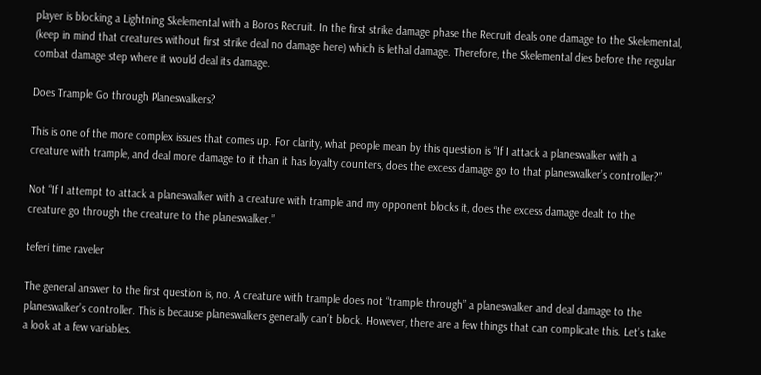player is blocking a Lightning Skelemental with a Boros Recruit. In the first strike damage phase the Recruit deals one damage to the Skelemental, (keep in mind that creatures without first strike deal no damage here) which is lethal damage. Therefore, the Skelemental dies before the regular combat damage step where it would deal its damage.

Does Trample Go through Planeswalkers?

This is one of the more complex issues that comes up. For clarity, what people mean by this question is “If I attack a planeswalker with a creature with trample, and deal more damage to it than it has loyalty counters, does the excess damage go to that planeswalker’s controller?”

Not “If I attempt to attack a planeswalker with a creature with trample and my opponent blocks it, does the excess damage dealt to the creature go through the creature to the planeswalker.”

teferi time raveler

The general answer to the first question is, no. A creature with trample does not “trample through” a planeswalker and deal damage to the planeswalker’s controller. This is because planeswalkers generally can’t block. However, there are a few things that can complicate this. Let’s take a look at a few variables.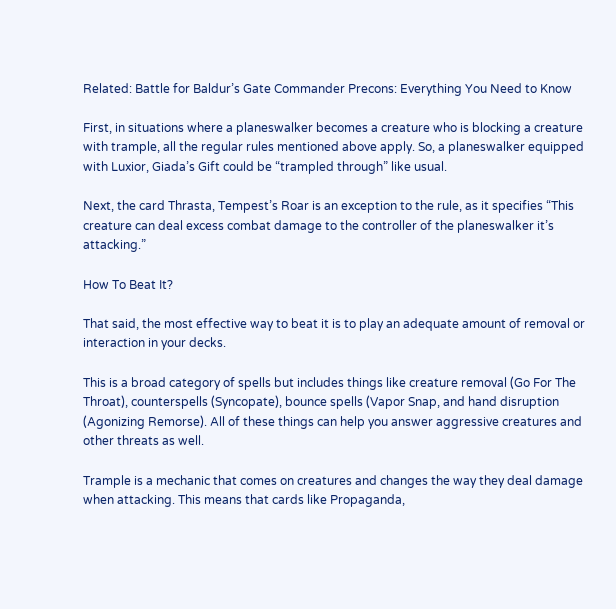Related: Battle for Baldur’s Gate Commander Precons: Everything You Need to Know

First, in situations where a planeswalker becomes a creature who is blocking a creature with trample, all the regular rules mentioned above apply. So, a planeswalker equipped with Luxior, Giada’s Gift could be “trampled through” like usual.

Next, the card Thrasta, Tempest’s Roar is an exception to the rule, as it specifies “This creature can deal excess combat damage to the controller of the planeswalker it’s attacking.”

How To Beat It?

That said, the most effective way to beat it is to play an adequate amount of removal or interaction in your decks.

This is a broad category of spells but includes things like creature removal (Go For The Throat), counterspells (Syncopate), bounce spells (Vapor Snap, and hand disruption (Agonizing Remorse). All of these things can help you answer aggressive creatures and other threats as well.

Trample is a mechanic that comes on creatures and changes the way they deal damage when attacking. This means that cards like Propaganda,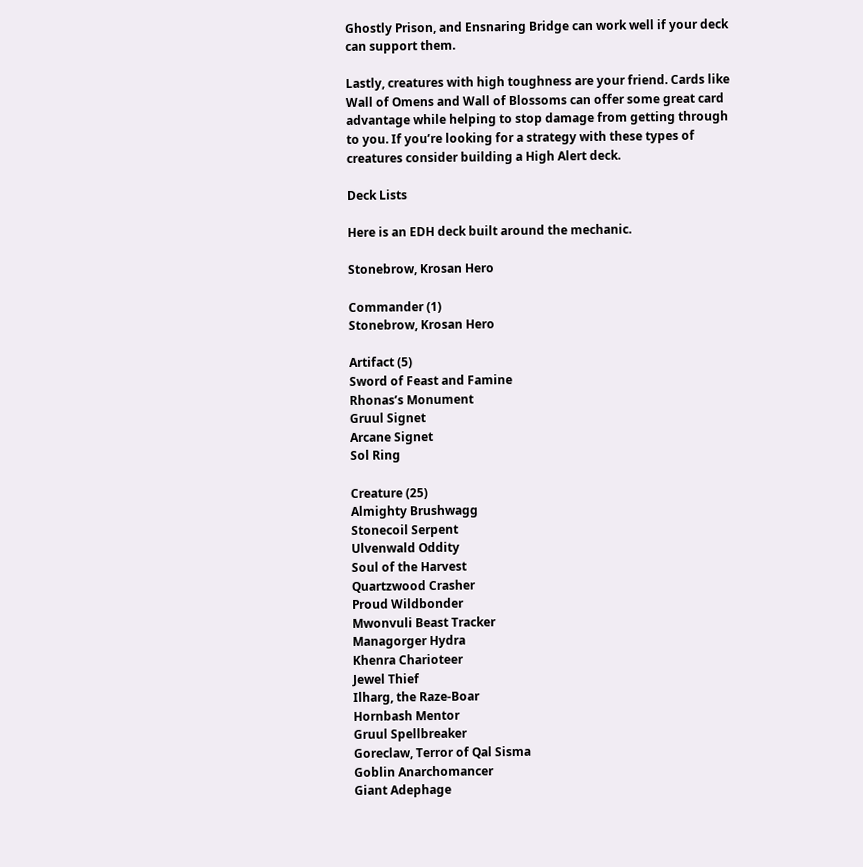Ghostly Prison, and Ensnaring Bridge can work well if your deck can support them.

Lastly, creatures with high toughness are your friend. Cards like Wall of Omens and Wall of Blossoms can offer some great card advantage while helping to stop damage from getting through to you. If you’re looking for a strategy with these types of creatures consider building a High Alert deck.

Deck Lists

Here is an EDH deck built around the mechanic.

Stonebrow, Krosan Hero

Commander (1)
Stonebrow, Krosan Hero

Artifact (5)
Sword of Feast and Famine
Rhonas’s Monument
Gruul Signet
Arcane Signet
Sol Ring

Creature (25)
Almighty Brushwagg
Stonecoil Serpent
Ulvenwald Oddity
Soul of the Harvest
Quartzwood Crasher
Proud Wildbonder
Mwonvuli Beast Tracker
Managorger Hydra
Khenra Charioteer
Jewel Thief
Ilharg, the Raze-Boar
Hornbash Mentor
Gruul Spellbreaker
Goreclaw, Terror of Qal Sisma
Goblin Anarchomancer
Giant Adephage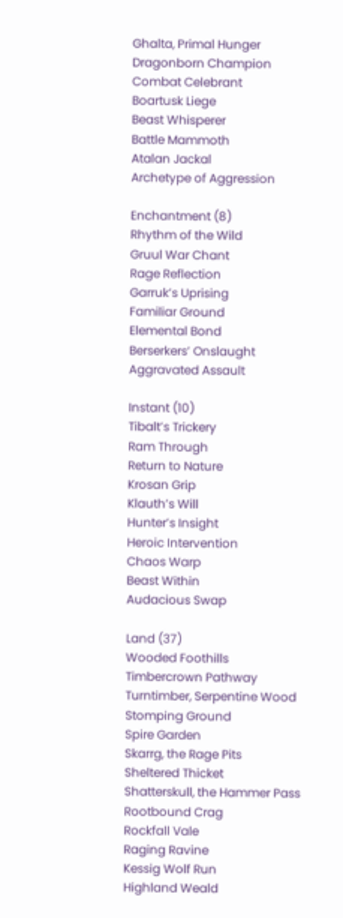Ghalta, Primal Hunger
Dragonborn Champion
Combat Celebrant
Boartusk Liege
Beast Whisperer
Battle Mammoth
Atalan Jackal
Archetype of Aggression

Enchantment (8)
Rhythm of the Wild
Gruul War Chant
Rage Reflection
Garruk’s Uprising
Familiar Ground
Elemental Bond
Berserkers’ Onslaught
Aggravated Assault

Instant (10)
Tibalt’s Trickery
Ram Through
Return to Nature
Krosan Grip
Klauth’s Will
Hunter’s Insight
Heroic Intervention
Chaos Warp
Beast Within
Audacious Swap

Land (37)
Wooded Foothills
Timbercrown Pathway
Turntimber, Serpentine Wood
Stomping Ground
Spire Garden
Skarrg, the Rage Pits
Sheltered Thicket
Shatterskull, the Hammer Pass
Rootbound Crag
Rockfall Vale
Raging Ravine
Kessig Wolf Run
Highland Weald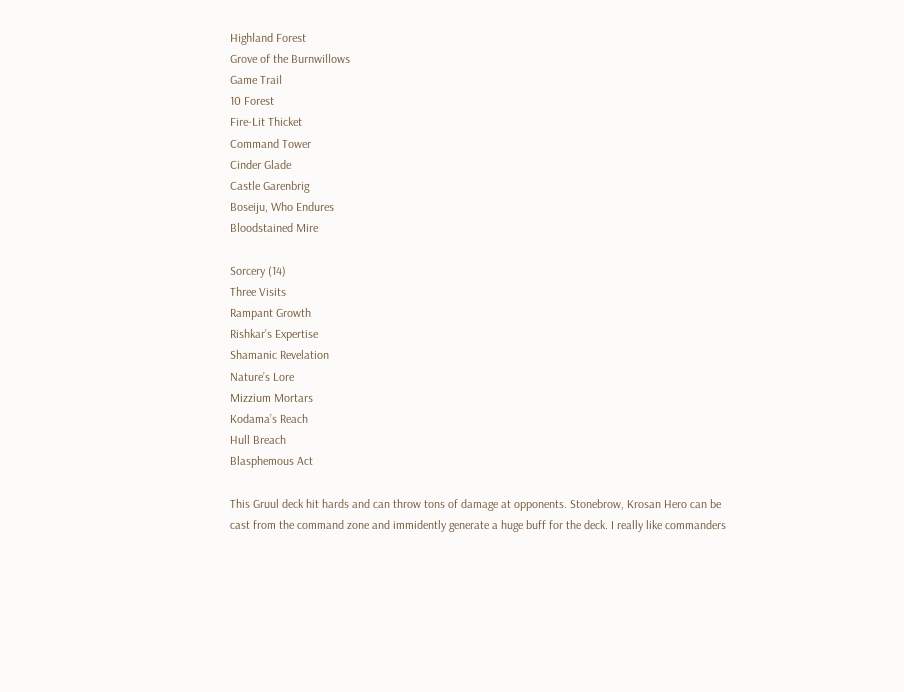Highland Forest
Grove of the Burnwillows
Game Trail
10 Forest
Fire-Lit Thicket
Command Tower
Cinder Glade
Castle Garenbrig
Boseiju, Who Endures
Bloodstained Mire

Sorcery (14)
Three Visits
Rampant Growth
Rishkar’s Expertise
Shamanic Revelation
Nature’s Lore
Mizzium Mortars
Kodama’s Reach
Hull Breach
Blasphemous Act

This Gruul deck hit hards and can throw tons of damage at opponents. Stonebrow, Krosan Hero can be cast from the command zone and immidently generate a huge buff for the deck. I really like commanders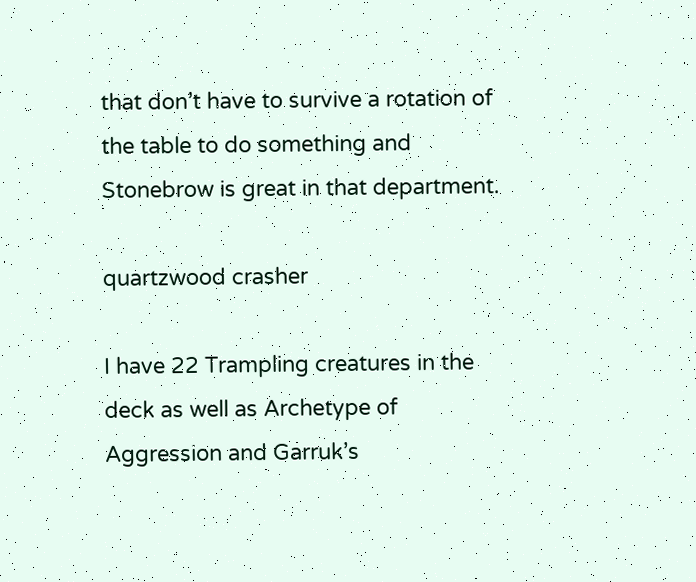that don’t have to survive a rotation of the table to do something and Stonebrow is great in that department.

quartzwood crasher

I have 22 Trampling creatures in the deck as well as Archetype of Aggression and Garruk’s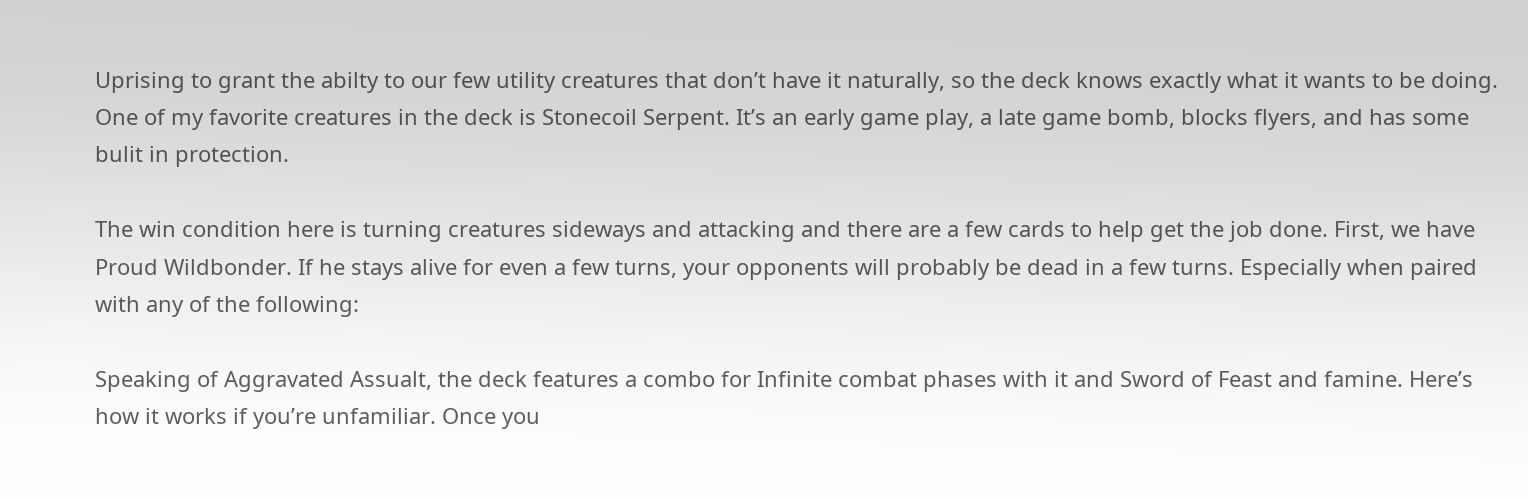Uprising to grant the abilty to our few utility creatures that don’t have it naturally, so the deck knows exactly what it wants to be doing. One of my favorite creatures in the deck is Stonecoil Serpent. It’s an early game play, a late game bomb, blocks flyers, and has some bulit in protection.

The win condition here is turning creatures sideways and attacking and there are a few cards to help get the job done. First, we have Proud Wildbonder. If he stays alive for even a few turns, your opponents will probably be dead in a few turns. Especially when paired with any of the following:

Speaking of Aggravated Assualt, the deck features a combo for Infinite combat phases with it and Sword of Feast and famine. Here’s how it works if you’re unfamiliar. Once you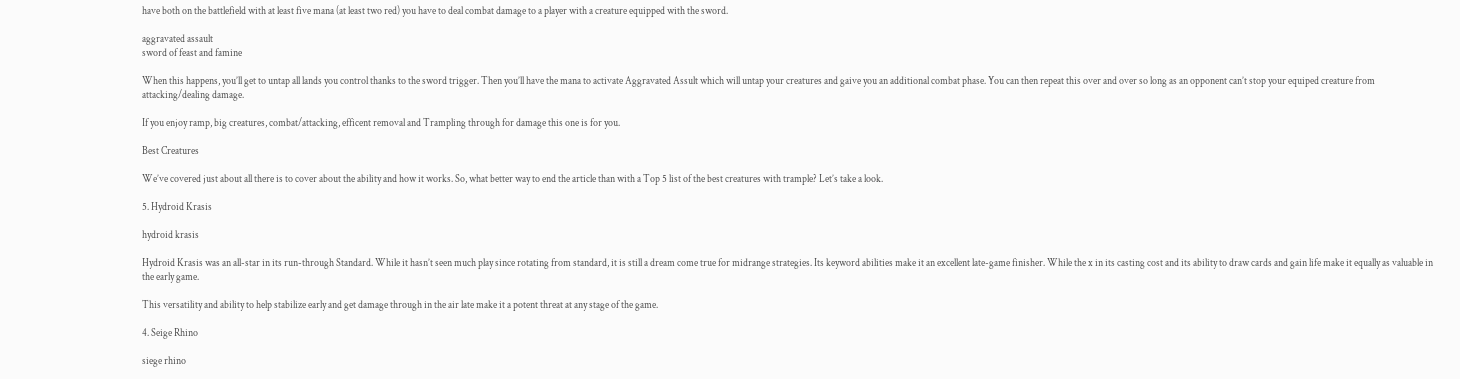have both on the battlefield with at least five mana (at least two red) you have to deal combat damage to a player with a creature equipped with the sword.

aggravated assault
sword of feast and famine

When this happens, you’ll get to untap all lands you control thanks to the sword trigger. Then you’ll have the mana to activate Aggravated Assult which will untap your creatures and gaive you an additional combat phase. You can then repeat this over and over so long as an opponent can’t stop your equiped creature from attacking/dealing damage.

If you enjoy ramp, big creatures, combat/attacking, efficent removal and Trampling through for damage this one is for you.

Best Creatures

We’ve covered just about all there is to cover about the ability and how it works. So, what better way to end the article than with a Top 5 list of the best creatures with trample? Let’s take a look.

5. Hydroid Krasis

hydroid krasis

Hydroid Krasis was an all-star in its run-through Standard. While it hasn’t seen much play since rotating from standard, it is still a dream come true for midrange strategies. Its keyword abilities make it an excellent late-game finisher. While the x in its casting cost and its ability to draw cards and gain life make it equally as valuable in the early game.

This versatility and ability to help stabilize early and get damage through in the air late make it a potent threat at any stage of the game.

4. Seige Rhino

siege rhino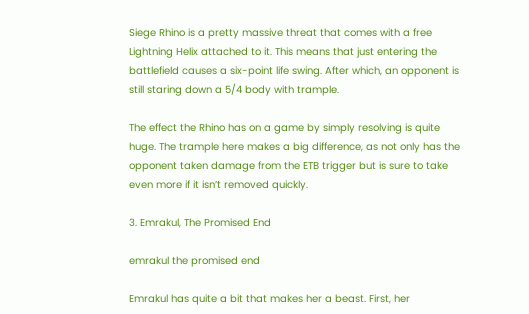Siege Rhino is a pretty massive threat that comes with a free Lightning Helix attached to it. This means that just entering the battlefield causes a six-point life swing. After which, an opponent is still staring down a 5/4 body with trample.

The effect the Rhino has on a game by simply resolving is quite huge. The trample here makes a big difference, as not only has the opponent taken damage from the ETB trigger but is sure to take even more if it isn’t removed quickly.

3. Emrakul, The Promised End

emrakul the promised end

Emrakul has quite a bit that makes her a beast. First, her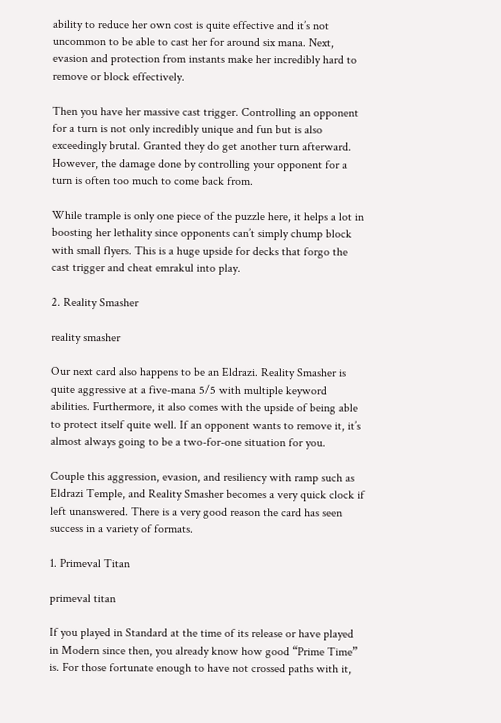ability to reduce her own cost is quite effective and it’s not uncommon to be able to cast her for around six mana. Next, evasion and protection from instants make her incredibly hard to remove or block effectively.

Then you have her massive cast trigger. Controlling an opponent for a turn is not only incredibly unique and fun but is also exceedingly brutal. Granted they do get another turn afterward. However, the damage done by controlling your opponent for a turn is often too much to come back from.

While trample is only one piece of the puzzle here, it helps a lot in boosting her lethality since opponents can’t simply chump block with small flyers. This is a huge upside for decks that forgo the cast trigger and cheat emrakul into play.

2. Reality Smasher

reality smasher

Our next card also happens to be an Eldrazi. Reality Smasher is quite aggressive at a five-mana 5/5 with multiple keyword abilities. Furthermore, it also comes with the upside of being able to protect itself quite well. If an opponent wants to remove it, it’s almost always going to be a two-for-one situation for you.

Couple this aggression, evasion, and resiliency with ramp such as Eldrazi Temple, and Reality Smasher becomes a very quick clock if left unanswered. There is a very good reason the card has seen success in a variety of formats.

1. Primeval Titan

primeval titan

If you played in Standard at the time of its release or have played in Modern since then, you already know how good “Prime Time” is. For those fortunate enough to have not crossed paths with it,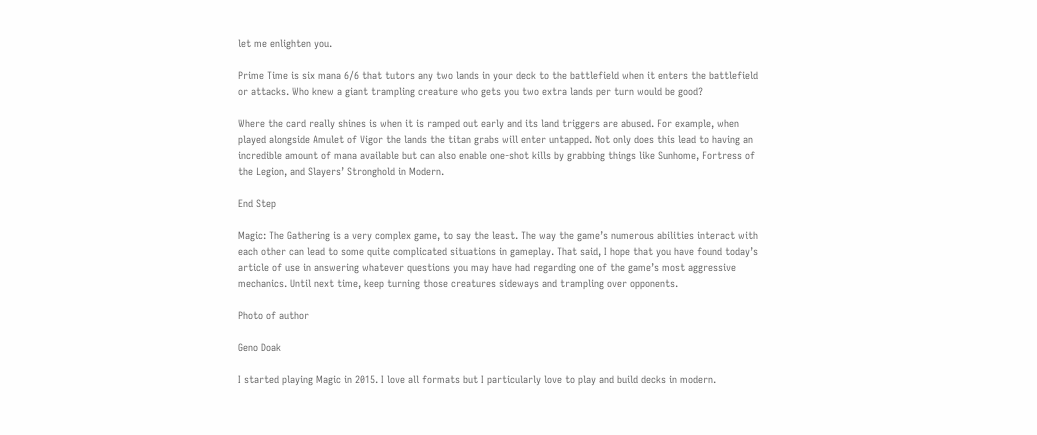let me enlighten you.

Prime Time is six mana 6/6 that tutors any two lands in your deck to the battlefield when it enters the battlefield or attacks. Who knew a giant trampling creature who gets you two extra lands per turn would be good?

Where the card really shines is when it is ramped out early and its land triggers are abused. For example, when played alongside Amulet of Vigor the lands the titan grabs will enter untapped. Not only does this lead to having an incredible amount of mana available but can also enable one-shot kills by grabbing things like Sunhome, Fortress of the Legion, and Slayers’ Stronghold in Modern.

End Step

Magic: The Gathering is a very complex game, to say the least. The way the game’s numerous abilities interact with each other can lead to some quite complicated situations in gameplay. That said, I hope that you have found today’s article of use in answering whatever questions you may have had regarding one of the game’s most aggressive mechanics. Until next time, keep turning those creatures sideways and trampling over opponents.

Photo of author

Geno Doak

I started playing Magic in 2015. I love all formats but I particularly love to play and build decks in modern.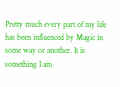Pretty much every part of my life has been influenced by Magic in some way or another. It is something I am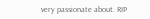very passionate about. RIP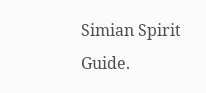Simian Spirit Guide.